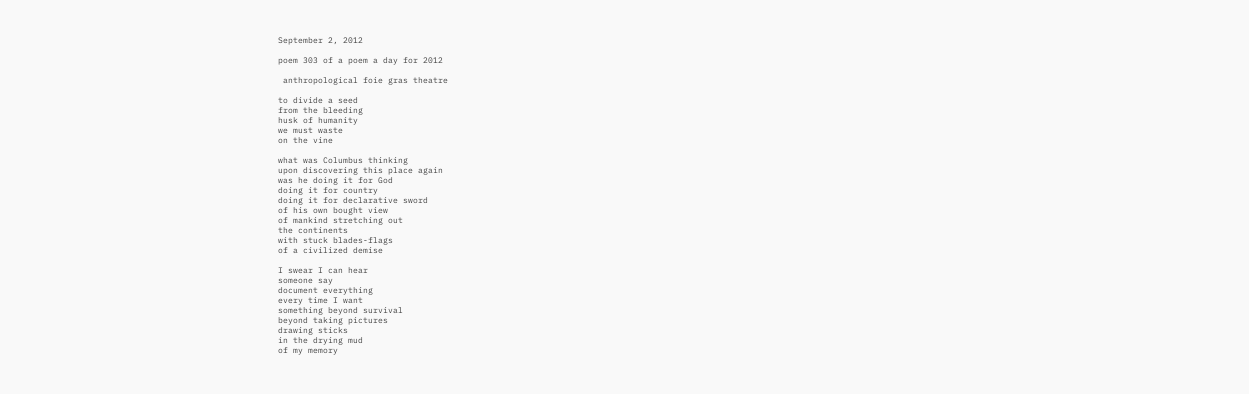September 2, 2012

poem 303 of a poem a day for 2012

 anthropological foie gras theatre

to divide a seed
from the bleeding
husk of humanity
we must waste
on the vine

what was Columbus thinking
upon discovering this place again
was he doing it for God
doing it for country
doing it for declarative sword
of his own bought view
of mankind stretching out
the continents
with stuck blades-flags
of a civilized demise

I swear I can hear
someone say
document everything
every time I want
something beyond survival
beyond taking pictures
drawing sticks
in the drying mud
of my memory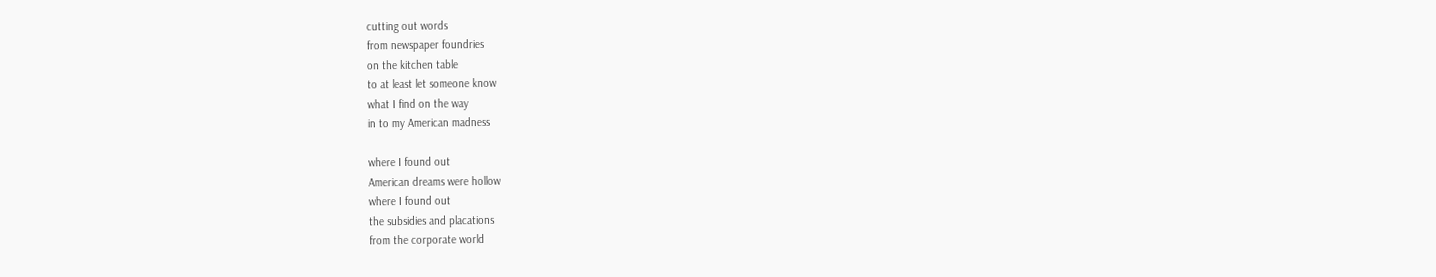cutting out words
from newspaper foundries
on the kitchen table
to at least let someone know
what I find on the way
in to my American madness

where I found out
American dreams were hollow
where I found out
the subsidies and placations
from the corporate world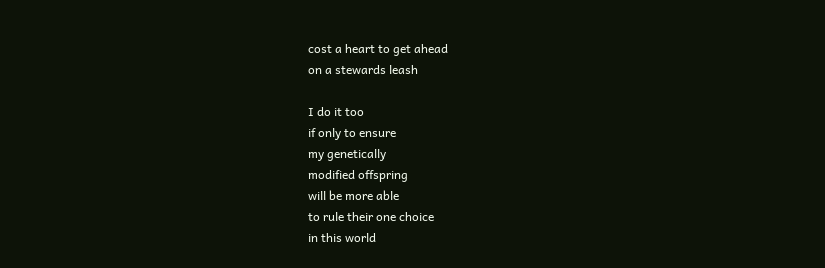cost a heart to get ahead
on a stewards leash

I do it too
if only to ensure
my genetically
modified offspring
will be more able
to rule their one choice
in this world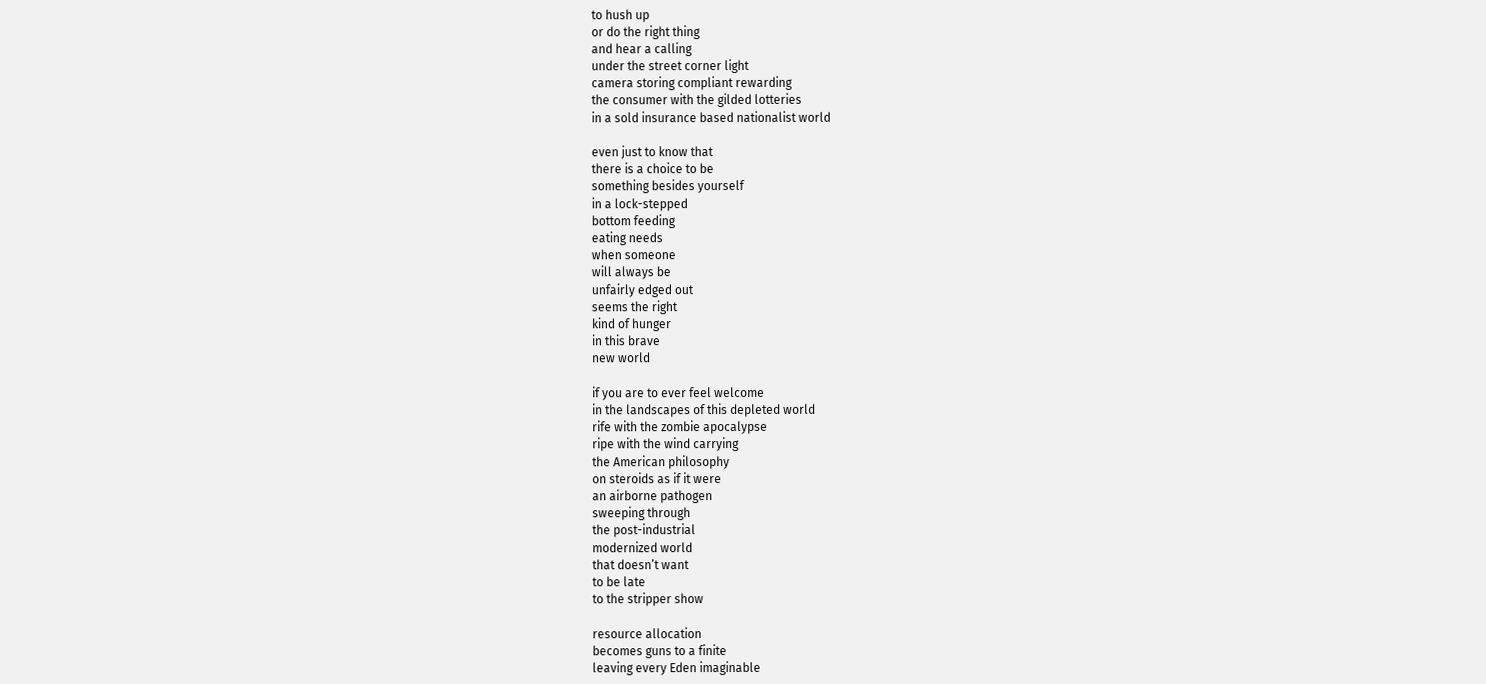to hush up
or do the right thing
and hear a calling
under the street corner light
camera storing compliant rewarding
the consumer with the gilded lotteries
in a sold insurance based nationalist world

even just to know that
there is a choice to be
something besides yourself
in a lock-stepped
bottom feeding
eating needs
when someone
will always be
unfairly edged out
seems the right
kind of hunger
in this brave
new world

if you are to ever feel welcome
in the landscapes of this depleted world
rife with the zombie apocalypse
ripe with the wind carrying
the American philosophy
on steroids as if it were
an airborne pathogen
sweeping through
the post-industrial
modernized world
that doesn’t want
to be late
to the stripper show

resource allocation
becomes guns to a finite
leaving every Eden imaginable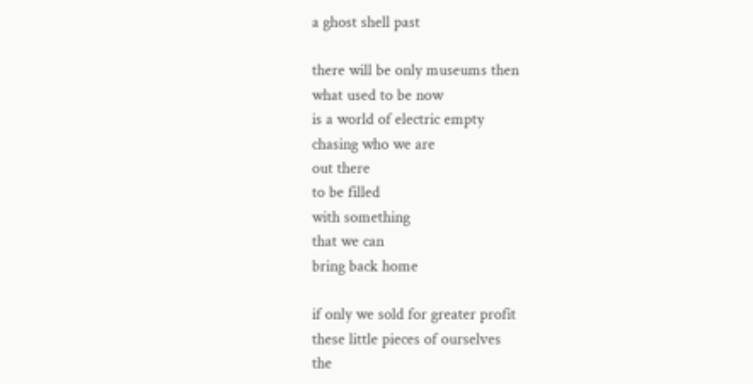a ghost shell past

there will be only museums then
what used to be now
is a world of electric empty
chasing who we are
out there
to be filled
with something
that we can
bring back home

if only we sold for greater profit
these little pieces of ourselves
the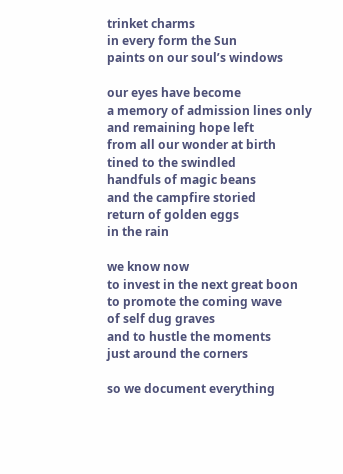trinket charms
in every form the Sun
paints on our soul’s windows

our eyes have become
a memory of admission lines only
and remaining hope left
from all our wonder at birth
tined to the swindled
handfuls of magic beans
and the campfire storied
return of golden eggs
in the rain

we know now
to invest in the next great boon
to promote the coming wave
of self dug graves
and to hustle the moments
just around the corners

so we document everything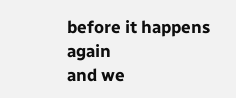before it happens again
and we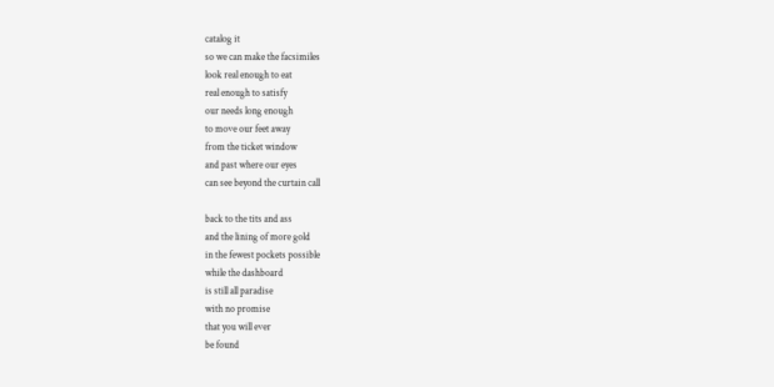catalog it
so we can make the facsimiles
look real enough to eat
real enough to satisfy
our needs long enough
to move our feet away
from the ticket window
and past where our eyes
can see beyond the curtain call

back to the tits and ass
and the lining of more gold
in the fewest pockets possible
while the dashboard
is still all paradise
with no promise
that you will ever
be found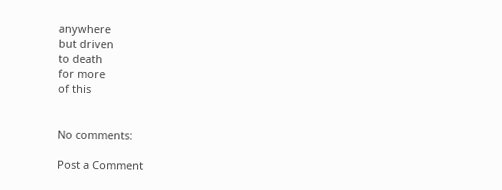anywhere
but driven
to death
for more
of this


No comments:

Post a Comment